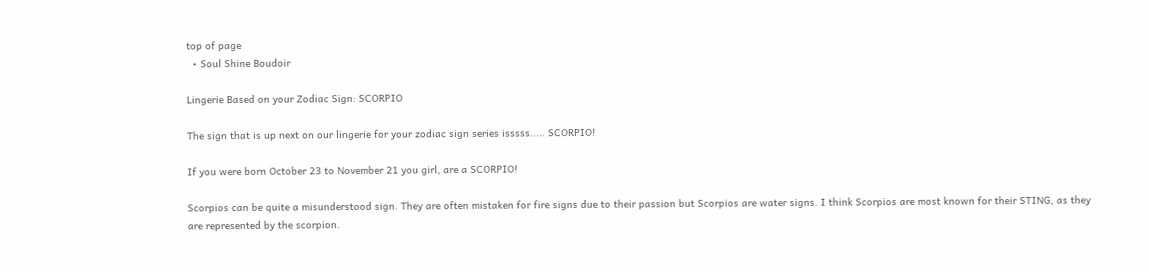top of page
  • Soul Shine Boudoir

Lingerie Based on your Zodiac Sign: SCORPIO

The sign that is up next on our lingerie for your zodiac sign series isssss..... SCORPIO!

If you were born October 23 to November 21 you girl, are a SCORPIO!

Scorpios can be quite a misunderstood sign. They are often mistaken for fire signs due to their passion but Scorpios are water signs. I think Scorpios are most known for their STING, as they are represented by the scorpion.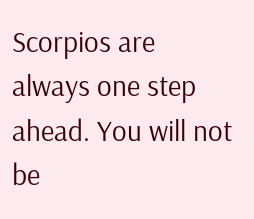Scorpios are always one step ahead. You will not be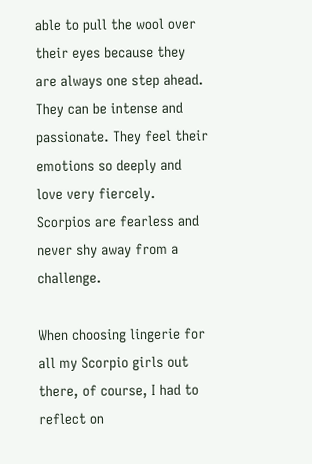able to pull the wool over their eyes because they are always one step ahead. They can be intense and passionate. They feel their emotions so deeply and love very fiercely. Scorpios are fearless and never shy away from a challenge.

When choosing lingerie for all my Scorpio girls out there, of course, I had to reflect on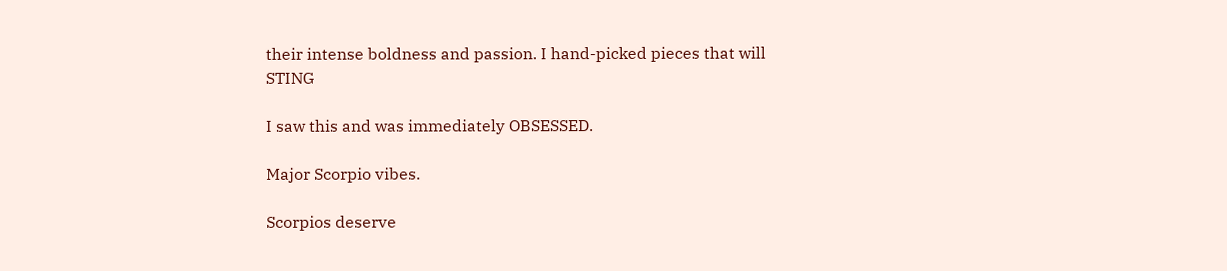their intense boldness and passion. I hand-picked pieces that will STING

I saw this and was immediately OBSESSED.

Major Scorpio vibes.

Scorpios deserve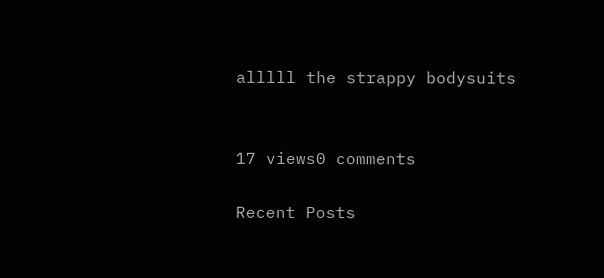alllll the strappy bodysuits


17 views0 comments

Recent Posts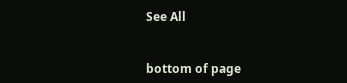See All


bottom of page